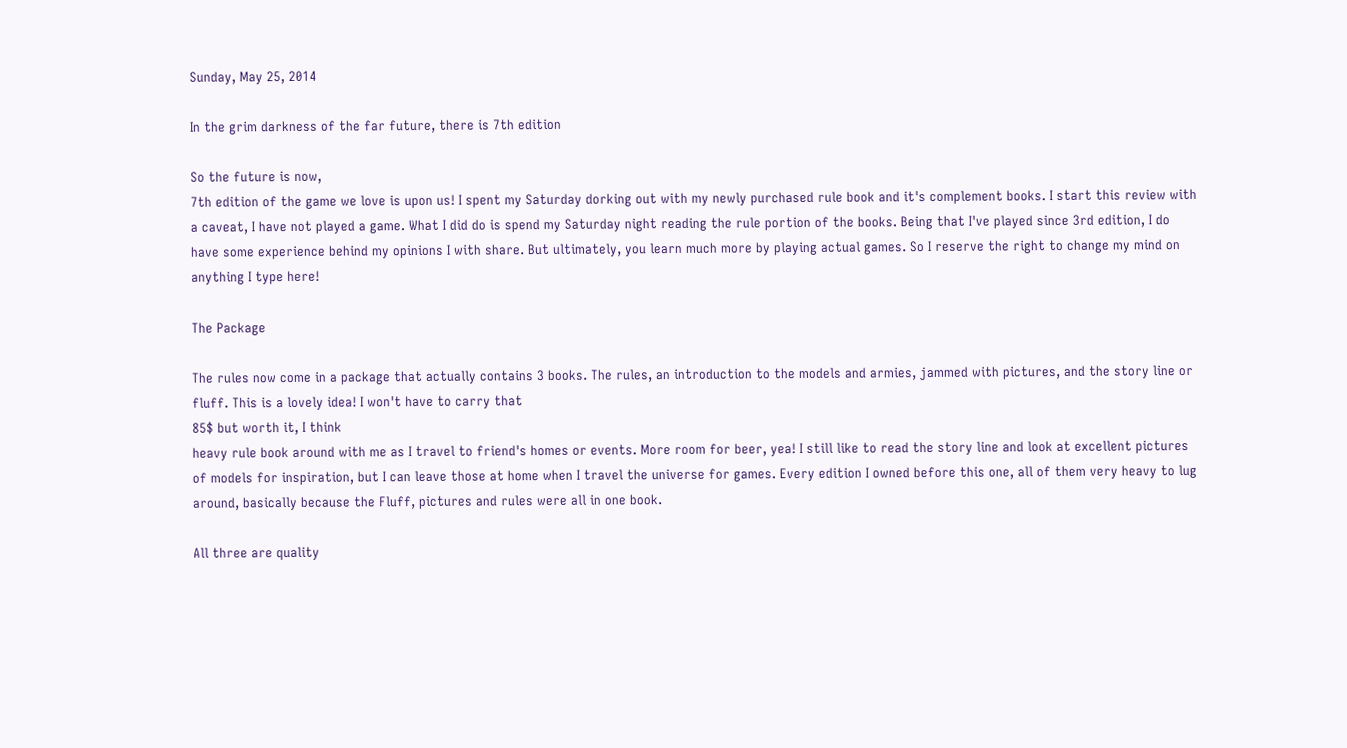Sunday, May 25, 2014

In the grim darkness of the far future, there is 7th edition

So the future is now,
7th edition of the game we love is upon us! I spent my Saturday dorking out with my newly purchased rule book and it's complement books. I start this review with a caveat, I have not played a game. What I did do is spend my Saturday night reading the rule portion of the books. Being that I've played since 3rd edition, I do have some experience behind my opinions I with share. But ultimately, you learn much more by playing actual games. So I reserve the right to change my mind on anything I type here!

The Package

The rules now come in a package that actually contains 3 books. The rules, an introduction to the models and armies, jammed with pictures, and the story line or fluff. This is a lovely idea! I won't have to carry that
85$ but worth it, I think
heavy rule book around with me as I travel to friend's homes or events. More room for beer, yea! I still like to read the story line and look at excellent pictures of models for inspiration, but I can leave those at home when I travel the universe for games. Every edition I owned before this one, all of them very heavy to lug around, basically because the Fluff, pictures and rules were all in one book.

All three are quality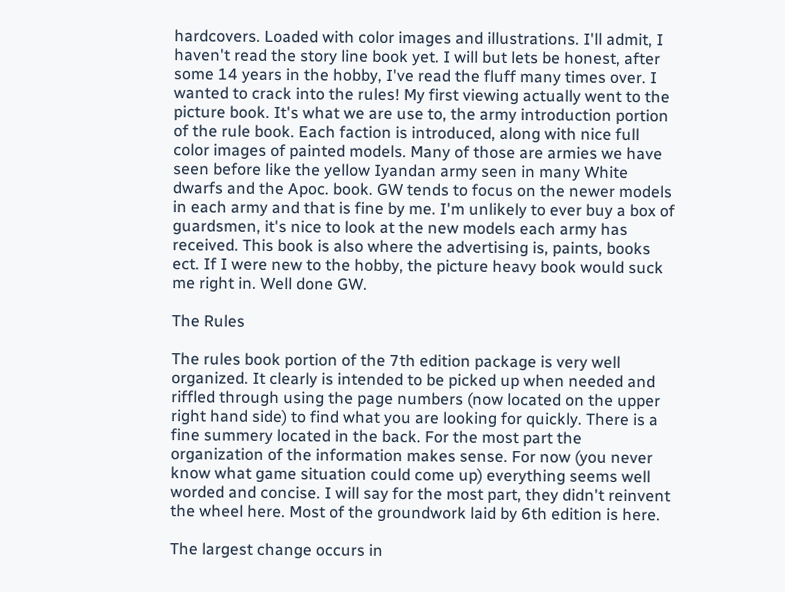hardcovers. Loaded with color images and illustrations. I'll admit, I haven't read the story line book yet. I will but lets be honest, after some 14 years in the hobby, I've read the fluff many times over. I wanted to crack into the rules! My first viewing actually went to the picture book. It's what we are use to, the army introduction portion of the rule book. Each faction is introduced, along with nice full color images of painted models. Many of those are armies we have seen before like the yellow Iyandan army seen in many White dwarfs and the Apoc. book. GW tends to focus on the newer models in each army and that is fine by me. I'm unlikely to ever buy a box of guardsmen, it's nice to look at the new models each army has received. This book is also where the advertising is, paints, books ect. If I were new to the hobby, the picture heavy book would suck me right in. Well done GW.

The Rules

The rules book portion of the 7th edition package is very well organized. It clearly is intended to be picked up when needed and riffled through using the page numbers (now located on the upper right hand side) to find what you are looking for quickly. There is a fine summery located in the back. For the most part the organization of the information makes sense. For now (you never know what game situation could come up) everything seems well worded and concise. I will say for the most part, they didn't reinvent the wheel here. Most of the groundwork laid by 6th edition is here.

The largest change occurs in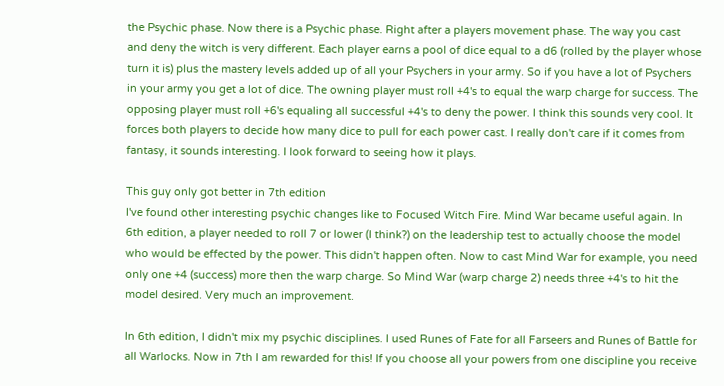the Psychic phase. Now there is a Psychic phase. Right after a players movement phase. The way you cast and deny the witch is very different. Each player earns a pool of dice equal to a d6 (rolled by the player whose turn it is) plus the mastery levels added up of all your Psychers in your army. So if you have a lot of Psychers in your army you get a lot of dice. The owning player must roll +4's to equal the warp charge for success. The opposing player must roll +6's equaling all successful +4's to deny the power. I think this sounds very cool. It forces both players to decide how many dice to pull for each power cast. I really don't care if it comes from fantasy, it sounds interesting. I look forward to seeing how it plays.

This guy only got better in 7th edition
I've found other interesting psychic changes like to Focused Witch Fire. Mind War became useful again. In 6th edition, a player needed to roll 7 or lower (I think?) on the leadership test to actually choose the model who would be effected by the power. This didn't happen often. Now to cast Mind War for example, you need only one +4 (success) more then the warp charge. So Mind War (warp charge 2) needs three +4's to hit the model desired. Very much an improvement.

In 6th edition, I didn't mix my psychic disciplines. I used Runes of Fate for all Farseers and Runes of Battle for all Warlocks. Now in 7th I am rewarded for this! If you choose all your powers from one discipline you receive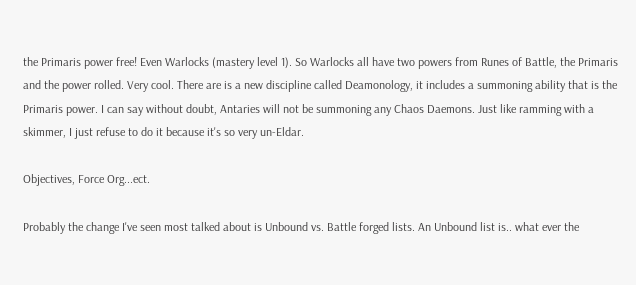the Primaris power free! Even Warlocks (mastery level 1). So Warlocks all have two powers from Runes of Battle, the Primaris and the power rolled. Very cool. There are is a new discipline called Deamonology, it includes a summoning ability that is the Primaris power. I can say without doubt, Antaries will not be summoning any Chaos Daemons. Just like ramming with a skimmer, I just refuse to do it because it's so very un-Eldar.

Objectives, Force Org...ect.

Probably the change I've seen most talked about is Unbound vs. Battle forged lists. An Unbound list is.. what ever the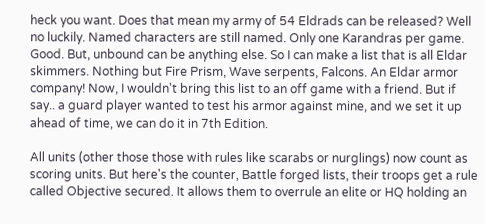heck you want. Does that mean my army of 54 Eldrads can be released? Well no luckily. Named characters are still named. Only one Karandras per game. Good. But, unbound can be anything else. So I can make a list that is all Eldar skimmers. Nothing but Fire Prism, Wave serpents, Falcons. An Eldar armor company! Now, I wouldn't bring this list to an off game with a friend. But if say.. a guard player wanted to test his armor against mine, and we set it up ahead of time, we can do it in 7th Edition.

All units (other those those with rules like scarabs or nurglings) now count as scoring units. But here's the counter, Battle forged lists, their troops get a rule called Objective secured. It allows them to overrule an elite or HQ holding an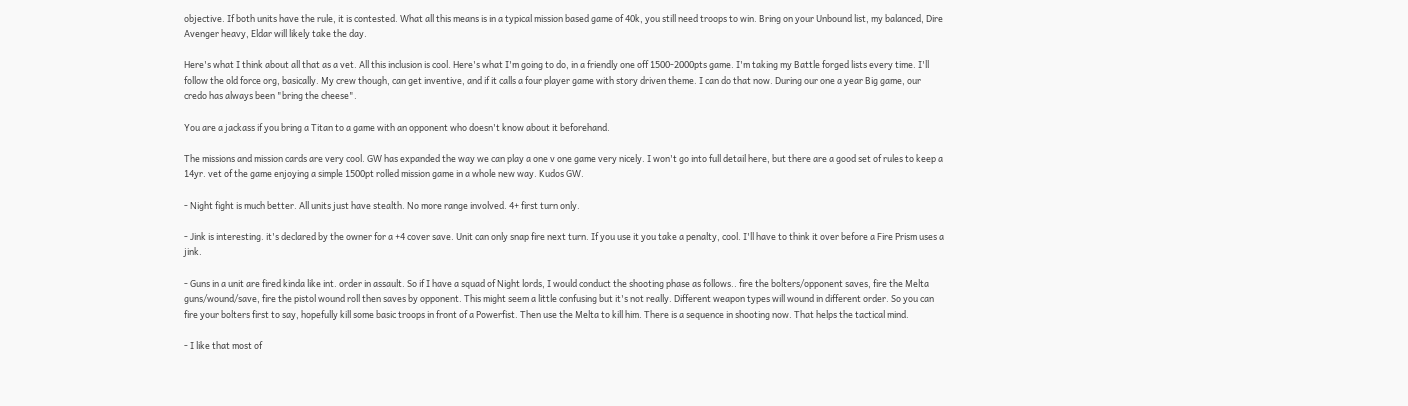objective. If both units have the rule, it is contested. What all this means is in a typical mission based game of 40k, you still need troops to win. Bring on your Unbound list, my balanced, Dire Avenger heavy, Eldar will likely take the day.

Here's what I think about all that as a vet. All this inclusion is cool. Here's what I'm going to do, in a friendly one off 1500-2000pts game. I'm taking my Battle forged lists every time. I'll follow the old force org, basically. My crew though, can get inventive, and if it calls a four player game with story driven theme. I can do that now. During our one a year Big game, our credo has always been "bring the cheese".

You are a jackass if you bring a Titan to a game with an opponent who doesn't know about it beforehand.

The missions and mission cards are very cool. GW has expanded the way we can play a one v one game very nicely. I won't go into full detail here, but there are a good set of rules to keep a 14yr. vet of the game enjoying a simple 1500pt rolled mission game in a whole new way. Kudos GW.

- Night fight is much better. All units just have stealth. No more range involved. 4+ first turn only.

- Jink is interesting. it's declared by the owner for a +4 cover save. Unit can only snap fire next turn. If you use it you take a penalty, cool. I'll have to think it over before a Fire Prism uses a jink.

- Guns in a unit are fired kinda like int. order in assault. So if I have a squad of Night lords, I would conduct the shooting phase as follows.. fire the bolters/opponent saves, fire the Melta guns/wound/save, fire the pistol wound roll then saves by opponent. This might seem a little confusing but it's not really. Different weapon types will wound in different order. So you can fire your bolters first to say, hopefully kill some basic troops in front of a Powerfist. Then use the Melta to kill him. There is a sequence in shooting now. That helps the tactical mind.

- I like that most of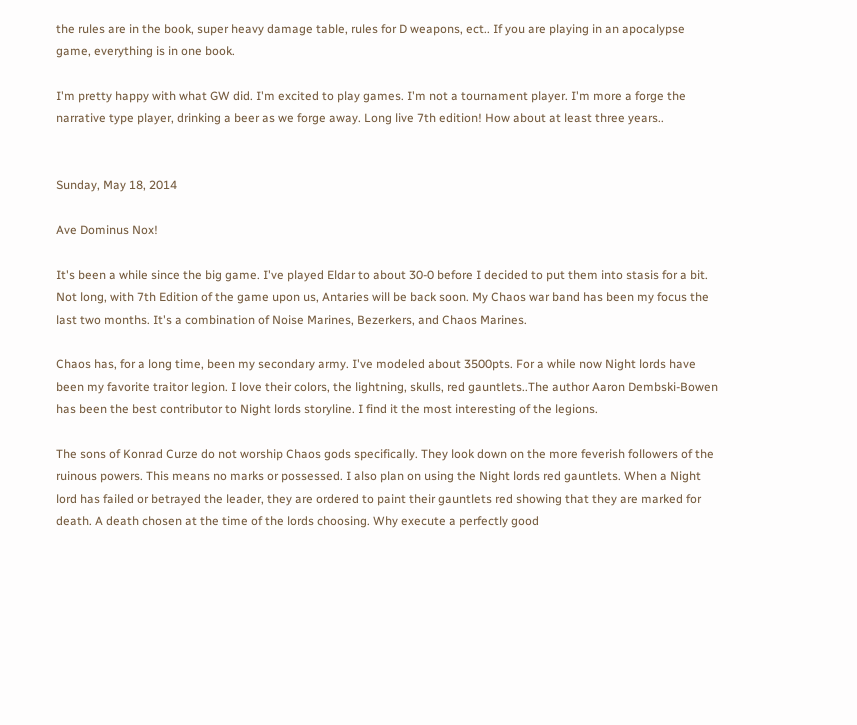the rules are in the book, super heavy damage table, rules for D weapons, ect.. If you are playing in an apocalypse game, everything is in one book.

I'm pretty happy with what GW did. I'm excited to play games. I'm not a tournament player. I'm more a forge the narrative type player, drinking a beer as we forge away. Long live 7th edition! How about at least three years..


Sunday, May 18, 2014

Ave Dominus Nox!

It's been a while since the big game. I've played Eldar to about 30-0 before I decided to put them into stasis for a bit. Not long, with 7th Edition of the game upon us, Antaries will be back soon. My Chaos war band has been my focus the last two months. It's a combination of Noise Marines, Bezerkers, and Chaos Marines.

Chaos has, for a long time, been my secondary army. I've modeled about 3500pts. For a while now Night lords have been my favorite traitor legion. I love their colors, the lightning, skulls, red gauntlets..The author Aaron Dembski-Bowen has been the best contributor to Night lords storyline. I find it the most interesting of the legions.

The sons of Konrad Curze do not worship Chaos gods specifically. They look down on the more feverish followers of the ruinous powers. This means no marks or possessed. I also plan on using the Night lords red gauntlets. When a Night lord has failed or betrayed the leader, they are ordered to paint their gauntlets red showing that they are marked for death. A death chosen at the time of the lords choosing. Why execute a perfectly good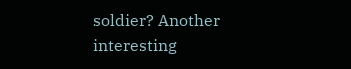soldier? Another interesting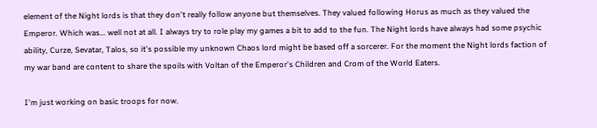element of the Night lords is that they don't really follow anyone but themselves. They valued following Horus as much as they valued the Emperor. Which was... well not at all. I always try to role play my games a bit to add to the fun. The Night lords have always had some psychic ability, Curze, Sevatar, Talos, so it's possible my unknown Chaos lord might be based off a sorcerer. For the moment the Night lords faction of my war band are content to share the spoils with Voltan of the Emperor's Children and Crom of the World Eaters.

I'm just working on basic troops for now.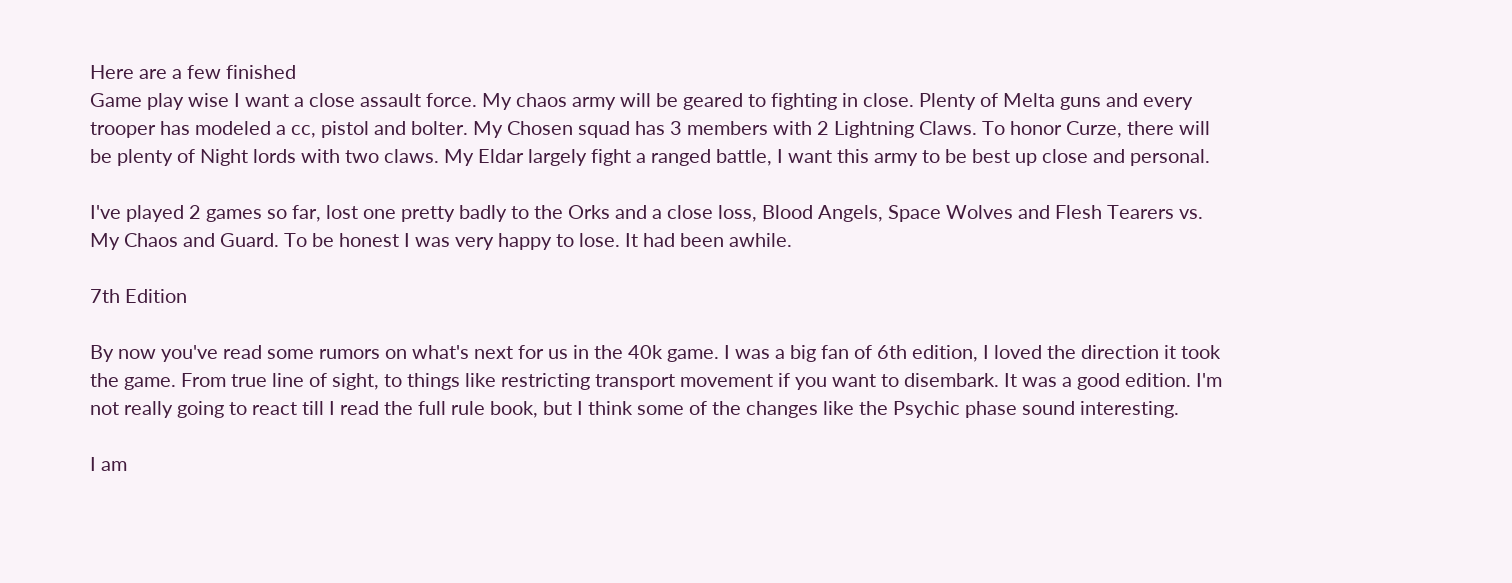Here are a few finished
Game play wise I want a close assault force. My chaos army will be geared to fighting in close. Plenty of Melta guns and every trooper has modeled a cc, pistol and bolter. My Chosen squad has 3 members with 2 Lightning Claws. To honor Curze, there will be plenty of Night lords with two claws. My Eldar largely fight a ranged battle, I want this army to be best up close and personal.

I've played 2 games so far, lost one pretty badly to the Orks and a close loss, Blood Angels, Space Wolves and Flesh Tearers vs. My Chaos and Guard. To be honest I was very happy to lose. It had been awhile.

7th Edition

By now you've read some rumors on what's next for us in the 40k game. I was a big fan of 6th edition, I loved the direction it took the game. From true line of sight, to things like restricting transport movement if you want to disembark. It was a good edition. I'm not really going to react till I read the full rule book, but I think some of the changes like the Psychic phase sound interesting.

I am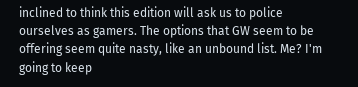inclined to think this edition will ask us to police ourselves as gamers. The options that GW seem to be offering seem quite nasty, like an unbound list. Me? I'm going to keep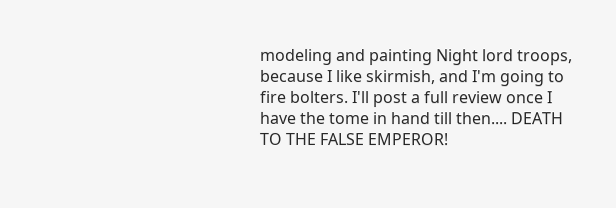modeling and painting Night lord troops, because I like skirmish, and I'm going to fire bolters. I'll post a full review once I have the tome in hand till then.... DEATH TO THE FALSE EMPEROR!